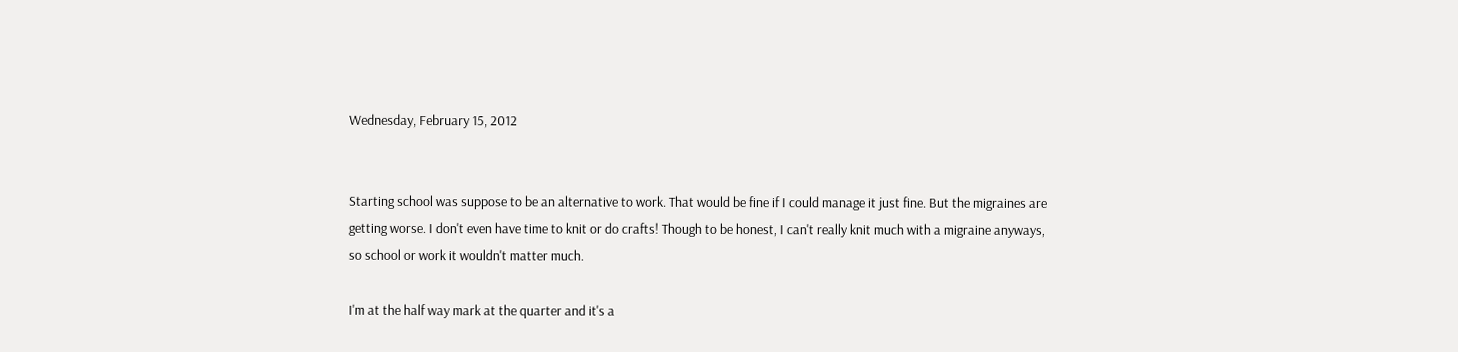Wednesday, February 15, 2012


Starting school was suppose to be an alternative to work. That would be fine if I could manage it just fine. But the migraines are getting worse. I don't even have time to knit or do crafts! Though to be honest, I can't really knit much with a migraine anyways, so school or work it wouldn't matter much.

I'm at the half way mark at the quarter and it's a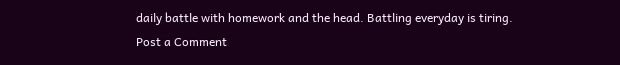daily battle with homework and the head. Battling everyday is tiring.
Post a Comment